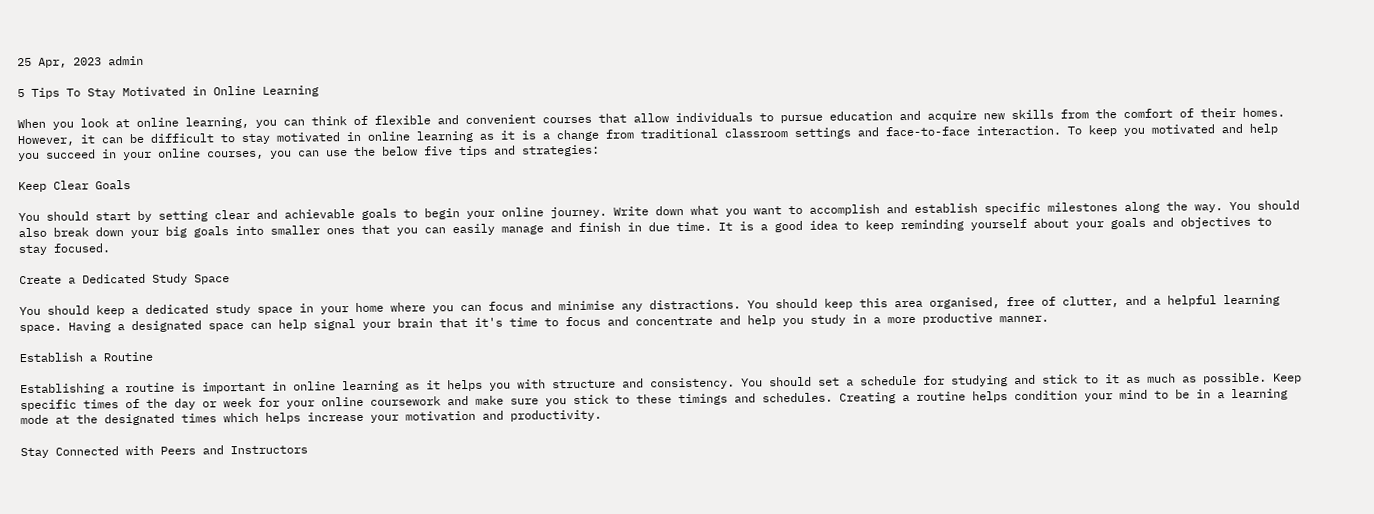25 Apr, 2023 admin

5 Tips To Stay Motivated in Online Learning

When you look at online learning, you can think of flexible and convenient courses that allow individuals to pursue education and acquire new skills from the comfort of their homes. However, it can be difficult to stay motivated in online learning as it is a change from traditional classroom settings and face-to-face interaction. To keep you motivated and help you succeed in your online courses, you can use the below five tips and strategies:

Keep Clear Goals

You should start by setting clear and achievable goals to begin your online journey. Write down what you want to accomplish and establish specific milestones along the way. You should also break down your big goals into smaller ones that you can easily manage and finish in due time. It is a good idea to keep reminding yourself about your goals and objectives to stay focused.

Create a Dedicated Study Space

You should keep a dedicated study space in your home where you can focus and minimise any distractions. You should keep this area organised, free of clutter, and a helpful learning space. Having a designated space can help signal your brain that it's time to focus and concentrate and help you study in a more productive manner.

Establish a Routine

Establishing a routine is important in online learning as it helps you with structure and consistency. You should set a schedule for studying and stick to it as much as possible. Keep specific times of the day or week for your online coursework and make sure you stick to these timings and schedules. Creating a routine helps condition your mind to be in a learning mode at the designated times which helps increase your motivation and productivity.

Stay Connected with Peers and Instructors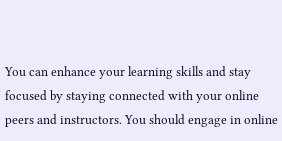You can enhance your learning skills and stay focused by staying connected with your online peers and instructors. You should engage in online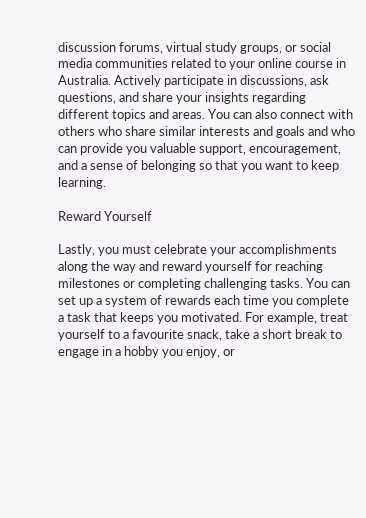discussion forums, virtual study groups, or social media communities related to your online course in Australia. Actively participate in discussions, ask questions, and share your insights regarding different topics and areas. You can also connect with others who share similar interests and goals and who can provide you valuable support, encouragement, and a sense of belonging so that you want to keep learning.

Reward Yourself

Lastly, you must celebrate your accomplishments along the way and reward yourself for reaching milestones or completing challenging tasks. You can set up a system of rewards each time you complete a task that keeps you motivated. For example, treat yourself to a favourite snack, take a short break to engage in a hobby you enjoy, or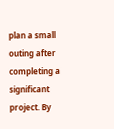plan a small outing after completing a significant project. By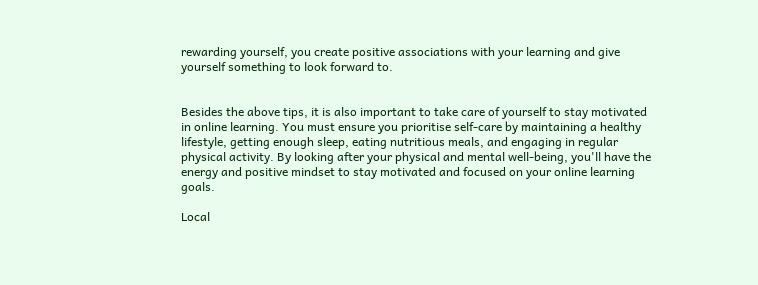rewarding yourself, you create positive associations with your learning and give yourself something to look forward to.


Besides the above tips, it is also important to take care of yourself to stay motivated in online learning. You must ensure you prioritise self-care by maintaining a healthy lifestyle, getting enough sleep, eating nutritious meals, and engaging in regular physical activity. By looking after your physical and mental well-being, you'll have the energy and positive mindset to stay motivated and focused on your online learning goals.

Local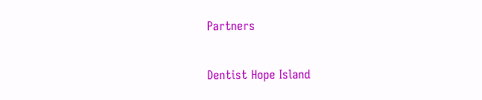Partners

Dentist Hope Island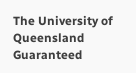The University of Queensland
Guaranteed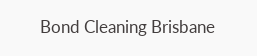Bond Cleaning Brisbane